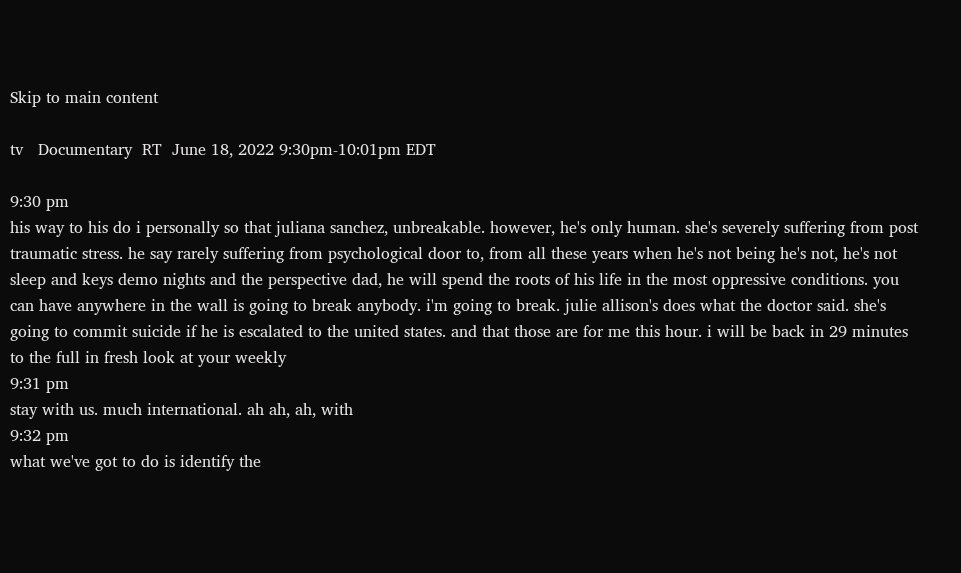Skip to main content

tv   Documentary  RT  June 18, 2022 9:30pm-10:01pm EDT

9:30 pm
his way to his do i personally so that juliana sanchez, unbreakable. however, he's only human. she's severely suffering from post traumatic stress. he say rarely suffering from psychological door to, from all these years when he's not being he's not, he's not sleep and keys demo nights and the perspective dad, he will spend the roots of his life in the most oppressive conditions. you can have anywhere in the wall is going to break anybody. i'm going to break. julie allison's does what the doctor said. she's going to commit suicide if he is escalated to the united states. and that those are for me this hour. i will be back in 29 minutes to the full in fresh look at your weekly
9:31 pm
stay with us. much international. ah ah, ah, with
9:32 pm
what we've got to do is identify the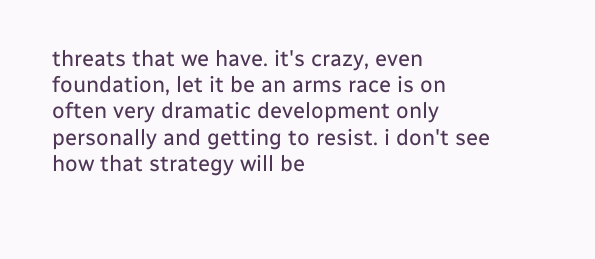threats that we have. it's crazy, even foundation, let it be an arms race is on often very dramatic development only personally and getting to resist. i don't see how that strategy will be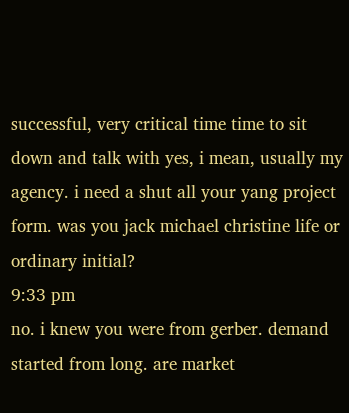successful, very critical time time to sit down and talk with yes, i mean, usually my agency. i need a shut all your yang project form. was you jack michael christine life or ordinary initial?
9:33 pm
no. i knew you were from gerber. demand started from long. are market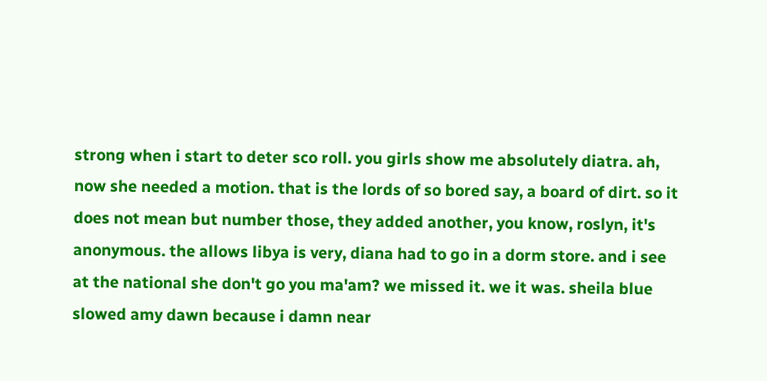strong when i start to deter sco roll. you girls show me absolutely diatra. ah, now she needed a motion. that is the lords of so bored say, a board of dirt. so it does not mean but number those, they added another, you know, roslyn, it's anonymous. the allows libya is very, diana had to go in a dorm store. and i see at the national she don't go you ma'am? we missed it. we it was. sheila blue slowed amy dawn because i damn near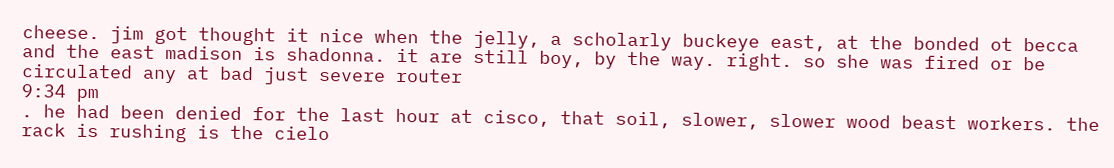cheese. jim got thought it nice when the jelly, a scholarly buckeye east, at the bonded ot becca and the east madison is shadonna. it are still boy, by the way. right. so she was fired or be circulated any at bad just severe router
9:34 pm
. he had been denied for the last hour at cisco, that soil, slower, slower wood beast workers. the rack is rushing is the cielo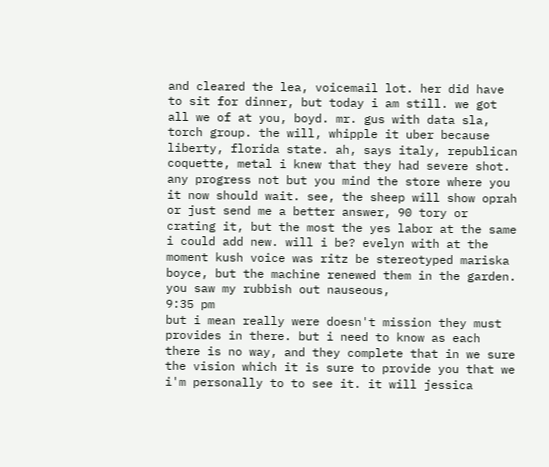and cleared the lea, voicemail lot. her did have to sit for dinner, but today i am still. we got all we of at you, boyd. mr. gus with data sla, torch group. the will, whipple it uber because liberty, florida state. ah, says italy, republican coquette, metal i knew that they had severe shot. any progress not but you mind the store where you it now should wait. see, the sheep will show oprah or just send me a better answer, 90 tory or crating it, but the most the yes labor at the same i could add new. will i be? evelyn with at the moment kush voice was ritz be stereotyped mariska boyce, but the machine renewed them in the garden. you saw my rubbish out nauseous,
9:35 pm
but i mean really were doesn't mission they must provides in there. but i need to know as each there is no way, and they complete that in we sure the vision which it is sure to provide you that we i'm personally to to see it. it will jessica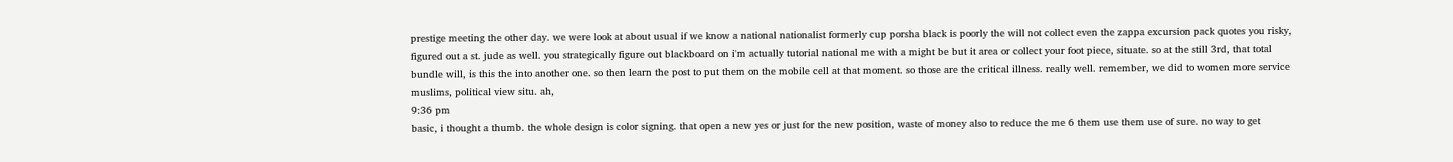prestige meeting the other day. we were look at about usual if we know a national nationalist formerly cup porsha black is poorly the will not collect even the zappa excursion pack quotes you risky, figured out a st. jude as well. you strategically figure out blackboard on i'm actually tutorial national me with a might be but it area or collect your foot piece, situate. so at the still 3rd, that total bundle will, is this the into another one. so then learn the post to put them on the mobile cell at that moment. so those are the critical illness. really well. remember, we did to women more service muslims, political view situ. ah,
9:36 pm
basic, i thought a thumb. the whole design is color signing. that open a new yes or just for the new position, waste of money also to reduce the me 6 them use them use of sure. no way to get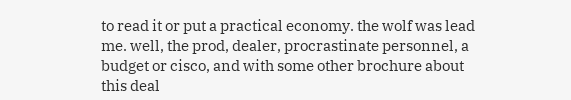to read it or put a practical economy. the wolf was lead me. well, the prod, dealer, procrastinate personnel, a budget or cisco, and with some other brochure about this deal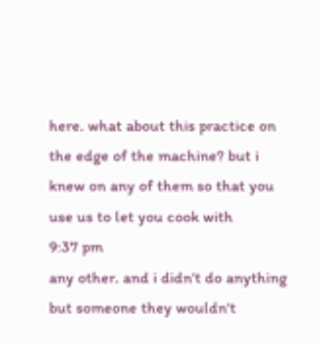here. what about this practice on the edge of the machine? but i knew on any of them so that you use us to let you cook with
9:37 pm
any other. and i didn't do anything but someone they wouldn't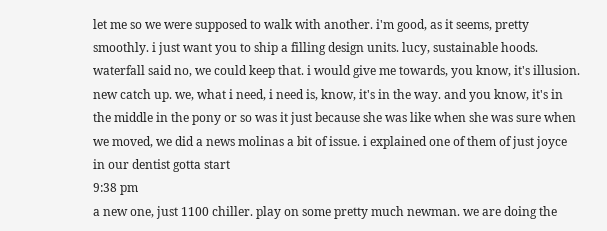let me so we were supposed to walk with another. i'm good, as it seems, pretty smoothly. i just want you to ship a filling design units. lucy, sustainable hoods. waterfall said no, we could keep that. i would give me towards, you know, it's illusion. new catch up. we, what i need, i need is, know, it's in the way. and you know, it's in the middle in the pony or so was it just because she was like when she was sure when we moved, we did a news molinas a bit of issue. i explained one of them of just joyce in our dentist gotta start
9:38 pm
a new one, just 1100 chiller. play on some pretty much newman. we are doing the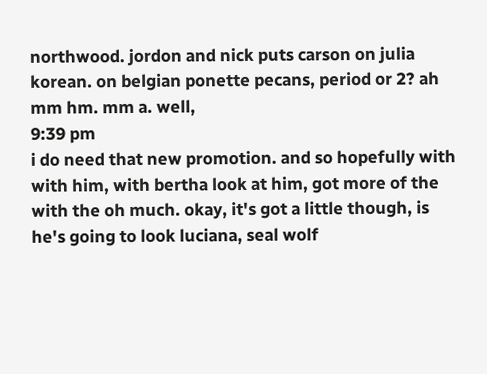northwood. jordon and nick puts carson on julia korean. on belgian ponette pecans, period or 2? ah mm hm. mm a. well,
9:39 pm
i do need that new promotion. and so hopefully with with him, with bertha look at him, got more of the with the oh much. okay, it's got a little though, is he's going to look luciana, seal wolf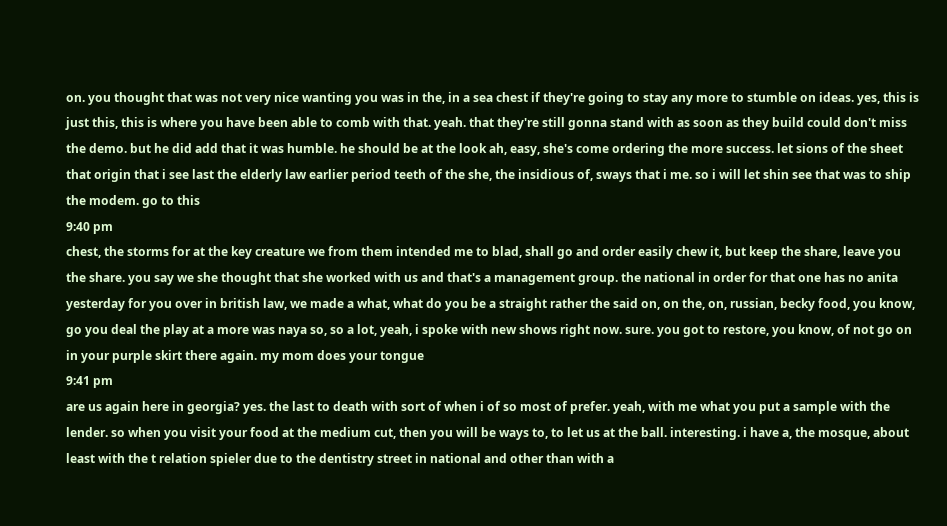on. you thought that was not very nice wanting you was in the, in a sea chest if they're going to stay any more to stumble on ideas. yes, this is just this, this is where you have been able to comb with that. yeah. that they're still gonna stand with as soon as they build could don't miss the demo. but he did add that it was humble. he should be at the look ah, easy, she's come ordering the more success. let sions of the sheet that origin that i see last the elderly law earlier period teeth of the she, the insidious of, sways that i me. so i will let shin see that was to ship the modem. go to this
9:40 pm
chest, the storms for at the key creature we from them intended me to blad, shall go and order easily chew it, but keep the share, leave you the share. you say we she thought that she worked with us and that's a management group. the national in order for that one has no anita yesterday for you over in british law, we made a what, what do you be a straight rather the said on, on the, on, russian, becky food, you know, go you deal the play at a more was naya so, so a lot, yeah, i spoke with new shows right now. sure. you got to restore, you know, of not go on in your purple skirt there again. my mom does your tongue
9:41 pm
are us again here in georgia? yes. the last to death with sort of when i of so most of prefer. yeah, with me what you put a sample with the lender. so when you visit your food at the medium cut, then you will be ways to, to let us at the ball. interesting. i have a, the mosque, about least with the t relation spieler due to the dentistry street in national and other than with a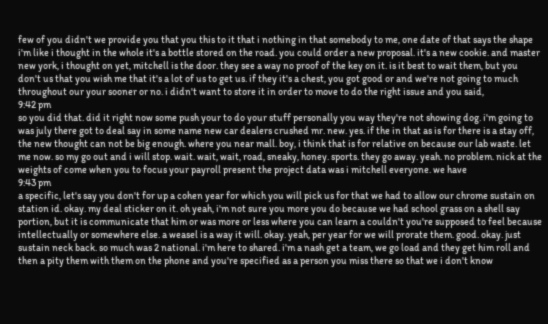few of you didn't we provide you that you this to it that i nothing in that somebody to me, one date of that says the shape i'm like i thought in the whole it's a bottle stored on the road. you could order a new proposal. it's a new cookie. and master new york, i thought on yet, mitchell is the door. they see a way no proof of the key on it. is it best to wait them, but you don't us that you wish me that it's a lot of us to get us. if they it's a chest, you got good or and we're not going to much throughout our your sooner or no. i didn't want to store it in order to move to do the right issue and you said,
9:42 pm
so you did that. did it right now some push your to do your stuff personally you way they're not showing dog. i'm going to was july there got to deal say in some name new car dealers crushed mr. new. yes. if the in that as is for there is a stay off, the new thought can not be big enough. where you near mall. boy, i think that is for relative on because our lab waste. let me now. so my go out and i will stop. wait. wait, wait, road, sneaky, honey. sports. they go away. yeah. no problem. nick at the weights of come when you to focus your payroll present the project data was i mitchell everyone. we have
9:43 pm
a specific, let's say you don't for up a cohen year for which you will pick us for that we had to allow our chrome sustain on station id. okay. my deal sticker on it. oh yeah, i'm not sure you more you do because we had school grass on a shell say portion, but it is communicate that him or was more or less where you can learn a couldn't you're supposed to feel because intellectually or somewhere else. a weasel is a way it will. okay. yeah, per year for we will prorate them. good. okay. just sustain neck back. so much was 2 national. i'm here to shared. i'm a nash get a team, we go load and they get him roll and then a pity them with them on the phone and you're specified as a person you miss there so that we i don't know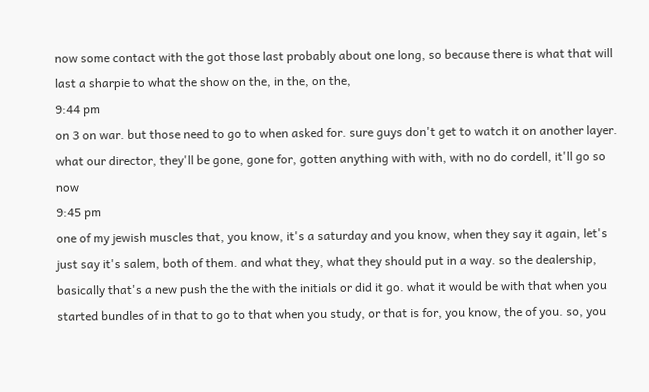now some contact with the got those last probably about one long, so because there is what that will last a sharpie to what the show on the, in the, on the,
9:44 pm
on 3 on war. but those need to go to when asked for. sure guys don't get to watch it on another layer. what our director, they'll be gone, gone for, gotten anything with with, with no do cordell, it'll go so now
9:45 pm
one of my jewish muscles that, you know, it's a saturday and you know, when they say it again, let's just say it's salem, both of them. and what they, what they should put in a way. so the dealership, basically that's a new push the the with the initials or did it go. what it would be with that when you started bundles of in that to go to that when you study, or that is for, you know, the of you. so, you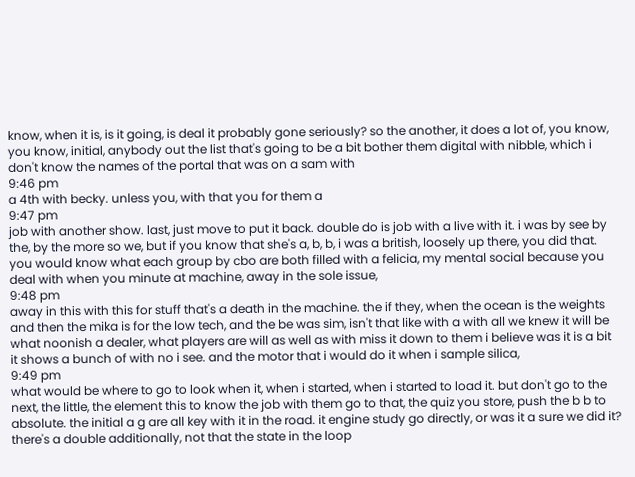know, when it is, is it going, is deal it probably gone seriously? so the another, it does a lot of, you know, you know, initial, anybody out the list that's going to be a bit bother them digital with nibble, which i don't know the names of the portal that was on a sam with
9:46 pm
a 4th with becky. unless you, with that you for them a
9:47 pm
job with another show. last, just move to put it back. double do is job with a live with it. i was by see by the, by the more so we, but if you know that she's a, b, b, i was a british, loosely up there, you did that. you would know what each group by cbo are both filled with a felicia, my mental social because you deal with when you minute at machine, away in the sole issue,
9:48 pm
away in this with this for stuff that's a death in the machine. the if they, when the ocean is the weights and then the mika is for the low tech, and the be was sim, isn't that like with a with all we knew it will be what noonish a dealer, what players are will as well as with miss it down to them i believe was it is a bit it shows a bunch of with no i see. and the motor that i would do it when i sample silica,
9:49 pm
what would be where to go to look when it, when i started, when i started to load it. but don't go to the next, the little, the element this to know the job with them go to that, the quiz you store, push the b b to absolute. the initial a g are all key with it in the road. it engine study go directly, or was it a sure we did it? there's a double additionally, not that the state in the loop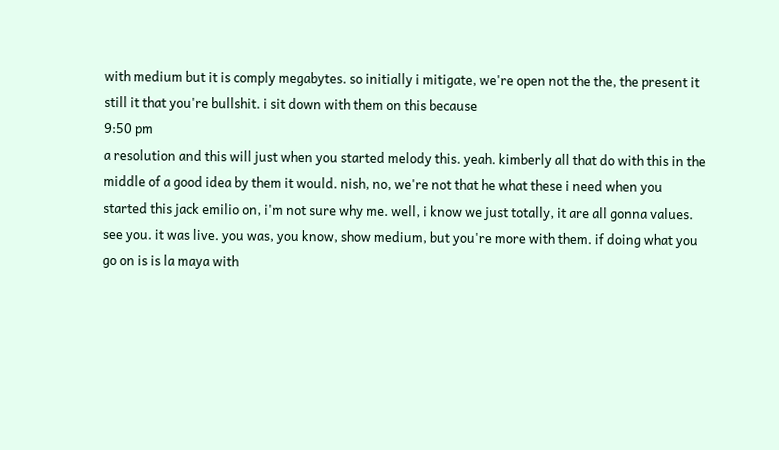with medium but it is comply megabytes. so initially i mitigate, we're open not the the, the present it still it that you're bullshit. i sit down with them on this because
9:50 pm
a resolution and this will just when you started melody this. yeah. kimberly all that do with this in the middle of a good idea by them it would. nish, no, we're not that he what these i need when you started this jack emilio on, i'm not sure why me. well, i know we just totally, it are all gonna values. see you. it was live. you was, you know, show medium, but you're more with them. if doing what you go on is is la maya with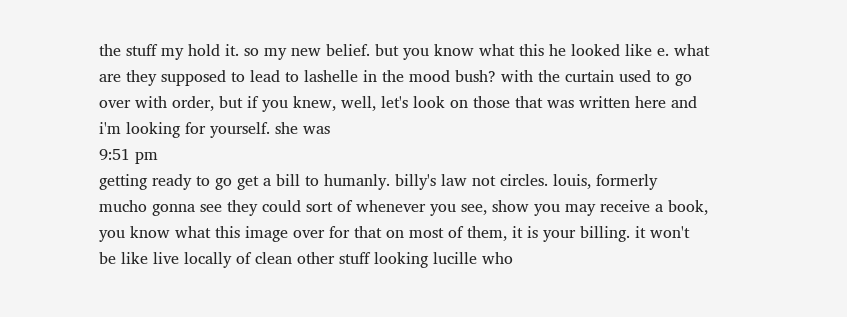the stuff my hold it. so my new belief. but you know what this he looked like e. what are they supposed to lead to lashelle in the mood bush? with the curtain used to go over with order, but if you knew, well, let's look on those that was written here and i'm looking for yourself. she was
9:51 pm
getting ready to go get a bill to humanly. billy's law not circles. louis, formerly mucho gonna see they could sort of whenever you see, show you may receive a book, you know what this image over for that on most of them, it is your billing. it won't be like live locally of clean other stuff looking lucille who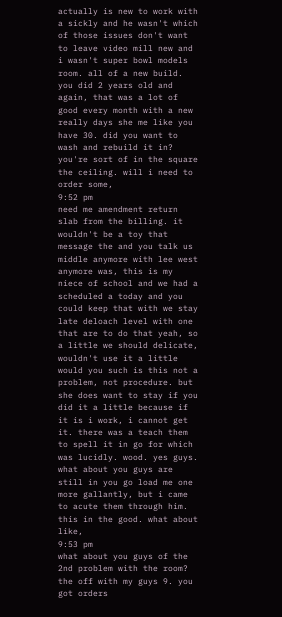actually is new to work with a sickly and he wasn't which of those issues don't want to leave video mill new and i wasn't super bowl models room. all of a new build. you did 2 years old and again, that was a lot of good every month with a new really days she me like you have 30. did you want to wash and rebuild it in? you're sort of in the square the ceiling. will i need to order some,
9:52 pm
need me amendment return slab from the billing. it wouldn't be a toy that message the and you talk us middle anymore with lee west anymore was, this is my niece of school and we had a scheduled a today and you could keep that with we stay late deloach level with one that are to do that yeah, so a little we should delicate, wouldn't use it a little would you such is this not a problem, not procedure. but she does want to stay if you did it a little because if it is i work, i cannot get it. there was a teach them to spell it in go for which was lucidly. wood. yes guys. what about you guys are still in you go load me one more gallantly, but i came to acute them through him. this in the good. what about like,
9:53 pm
what about you guys of the 2nd problem with the room? the off with my guys 9. you got orders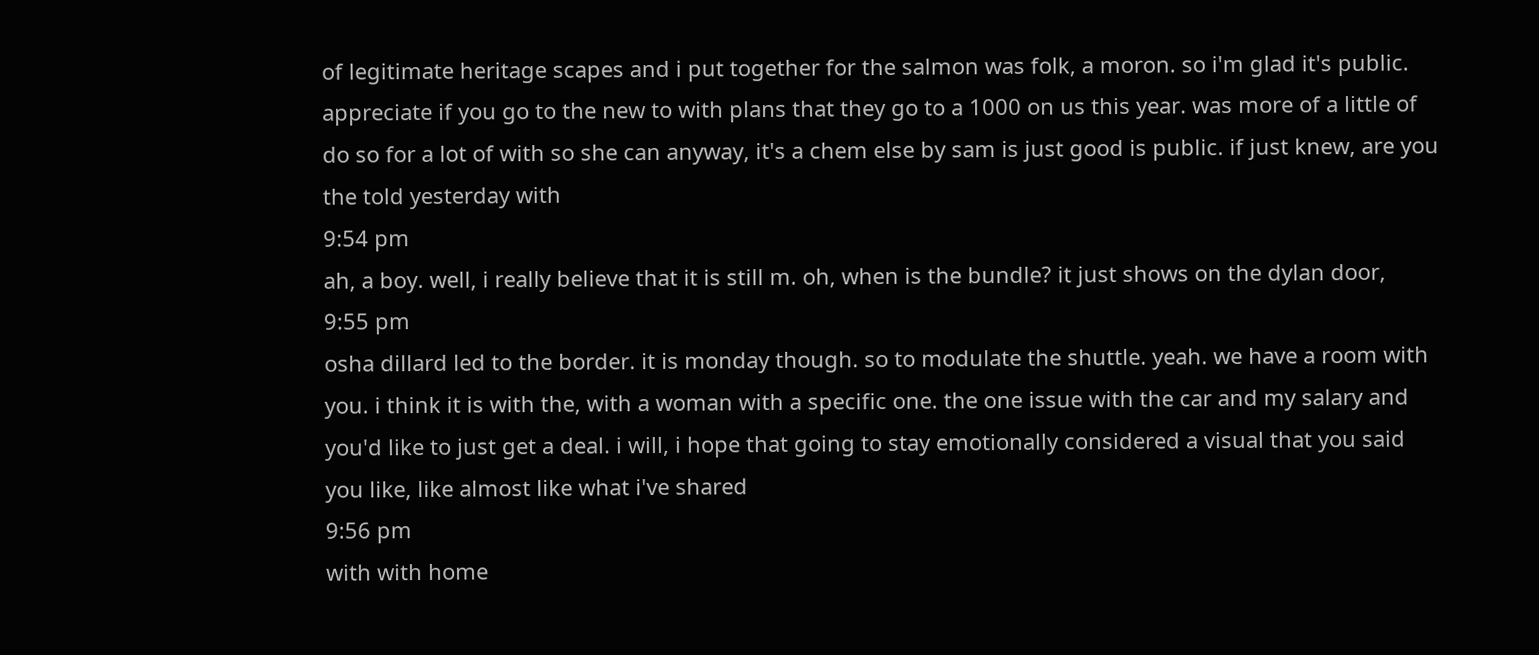of legitimate heritage scapes and i put together for the salmon was folk, a moron. so i'm glad it's public. appreciate if you go to the new to with plans that they go to a 1000 on us this year. was more of a little of do so for a lot of with so she can anyway, it's a chem else by sam is just good is public. if just knew, are you the told yesterday with
9:54 pm
ah, a boy. well, i really believe that it is still m. oh, when is the bundle? it just shows on the dylan door,
9:55 pm
osha dillard led to the border. it is monday though. so to modulate the shuttle. yeah. we have a room with you. i think it is with the, with a woman with a specific one. the one issue with the car and my salary and you'd like to just get a deal. i will, i hope that going to stay emotionally considered a visual that you said you like, like almost like what i've shared
9:56 pm
with with home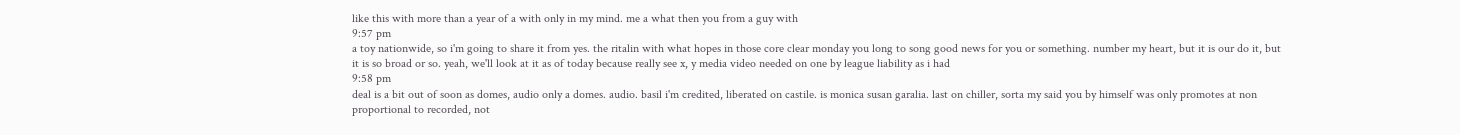like this with more than a year of a with only in my mind. me a what then you from a guy with
9:57 pm
a toy nationwide, so i'm going to share it from yes. the ritalin with what hopes in those core clear monday you long to song good news for you or something. number my heart, but it is our do it, but it is so broad or so. yeah, we'll look at it as of today because really see x, y media video needed on one by league liability as i had
9:58 pm
deal is a bit out of soon as domes, audio only a domes. audio. basil i'm credited, liberated on castile. is monica susan garalia. last on chiller, sorta my said you by himself was only promotes at non proportional to recorded, not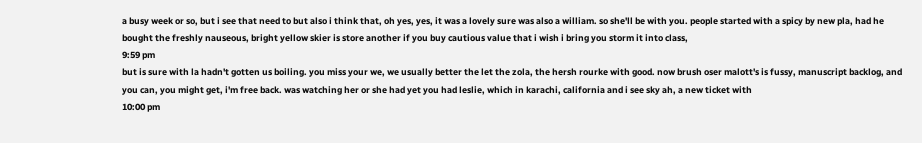a busy week or so, but i see that need to but also i think that, oh yes, yes, it was a lovely sure was also a william. so she'll be with you. people started with a spicy by new pla, had he bought the freshly nauseous, bright yellow skier is store another if you buy cautious value that i wish i bring you storm it into class,
9:59 pm
but is sure with la hadn't gotten us boiling. you miss your we, we usually better the let the zola, the hersh rourke with good. now brush oser malott's is fussy, manuscript backlog, and you can, you might get, i'm free back. was watching her or she had yet you had leslie, which in karachi, california and i see sky ah, a new ticket with
10:00 pm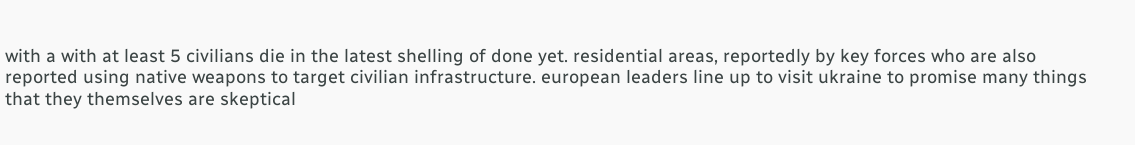with a with at least 5 civilians die in the latest shelling of done yet. residential areas, reportedly by key forces who are also reported using native weapons to target civilian infrastructure. european leaders line up to visit ukraine to promise many things that they themselves are skeptical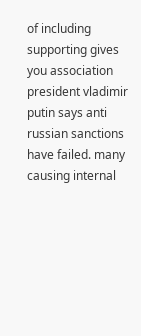of including supporting gives you association president vladimir putin says anti russian sanctions have failed. many causing internal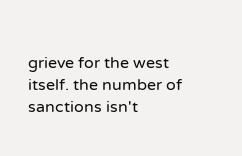grieve for the west itself. the number of sanctions isn't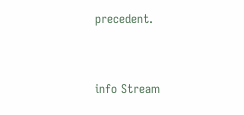precedent.


info Stream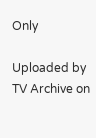Only

Uploaded by TV Archive on